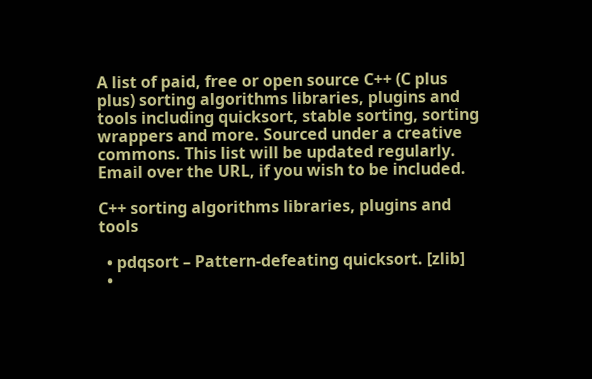A list of paid, free or open source C++ (C plus plus) sorting algorithms libraries, plugins and tools including quicksort, stable sorting, sorting wrappers and more. Sourced under a creative commons. This list will be updated regularly. Email over the URL, if you wish to be included.

C++ sorting algorithms libraries, plugins and tools

  • pdqsort – Pattern-defeating quicksort. [zlib]
  •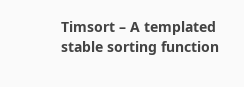Timsort – A templated stable sorting function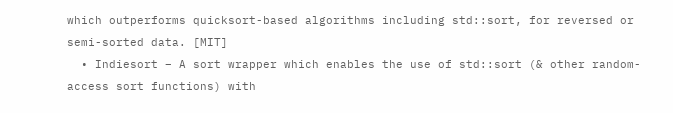which outperforms quicksort-based algorithms including std::sort, for reversed or semi-sorted data. [MIT]
  • Indiesort – A sort wrapper which enables the use of std::sort (& other random-access sort functions) with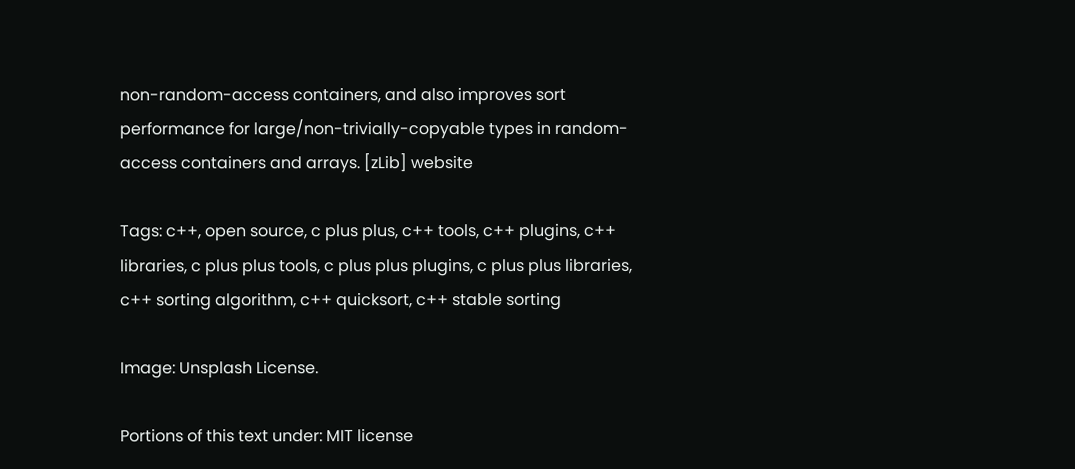non-random-access containers, and also improves sort performance for large/non-trivially-copyable types in random-access containers and arrays. [zLib] website

Tags: c++, open source, c plus plus, c++ tools, c++ plugins, c++ libraries, c plus plus tools, c plus plus plugins, c plus plus libraries, c++ sorting algorithm, c++ quicksort, c++ stable sorting

Image: Unsplash License.

Portions of this text under: MIT license